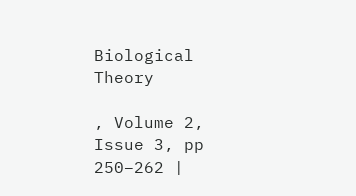Biological Theory

, Volume 2, Issue 3, pp 250–262 |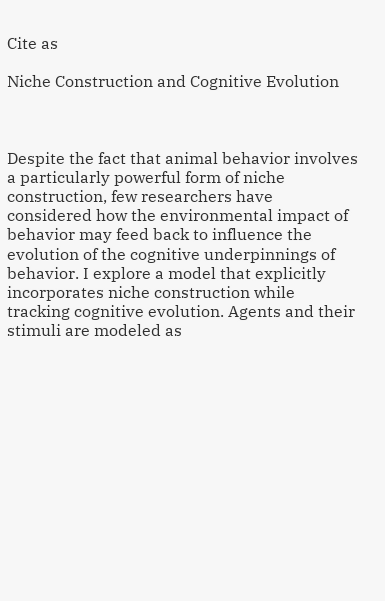Cite as

Niche Construction and Cognitive Evolution



Despite the fact that animal behavior involves a particularly powerful form of niche construction, few researchers have considered how the environmental impact of behavior may feed back to influence the evolution of the cognitive underpinnings of behavior. I explore a model that explicitly incorporates niche construction while tracking cognitive evolution. Agents and their stimuli are modeled as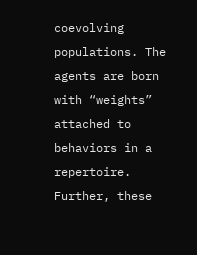coevolving populations. The agents are born with “weights” attached to behaviors in a repertoire. Further, these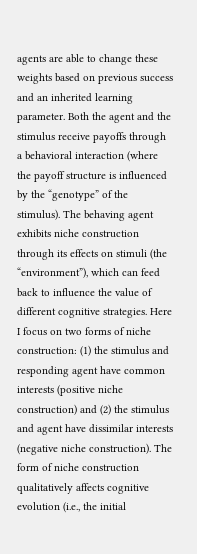agents are able to change these weights based on previous success and an inherited learning parameter. Both the agent and the stimulus receive payoffs through a behavioral interaction (where the payoff structure is influenced by the “genotype” of the stimulus). The behaving agent exhibits niche construction through its effects on stimuli (the “environment”), which can feed back to influence the value of different cognitive strategies. Here I focus on two forms of niche construction: (1) the stimulus and responding agent have common interests (positive niche construction) and (2) the stimulus and agent have dissimilar interests (negative niche construction). The form of niche construction qualitatively affects cognitive evolution (i.e., the initial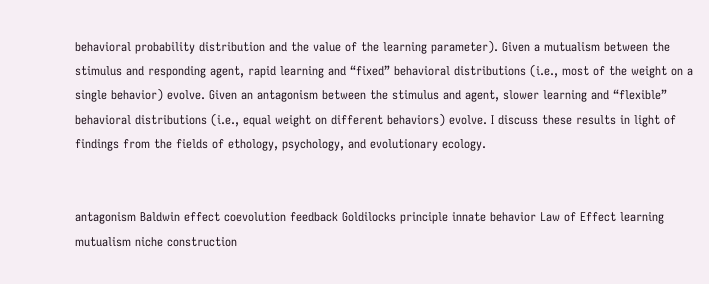behavioral probability distribution and the value of the learning parameter). Given a mutualism between the stimulus and responding agent, rapid learning and “fixed” behavioral distributions (i.e., most of the weight on a single behavior) evolve. Given an antagonism between the stimulus and agent, slower learning and “flexible” behavioral distributions (i.e., equal weight on different behaviors) evolve. I discuss these results in light of findings from the fields of ethology, psychology, and evolutionary ecology.


antagonism Baldwin effect coevolution feedback Goldilocks principle innate behavior Law of Effect learning mutualism niche construction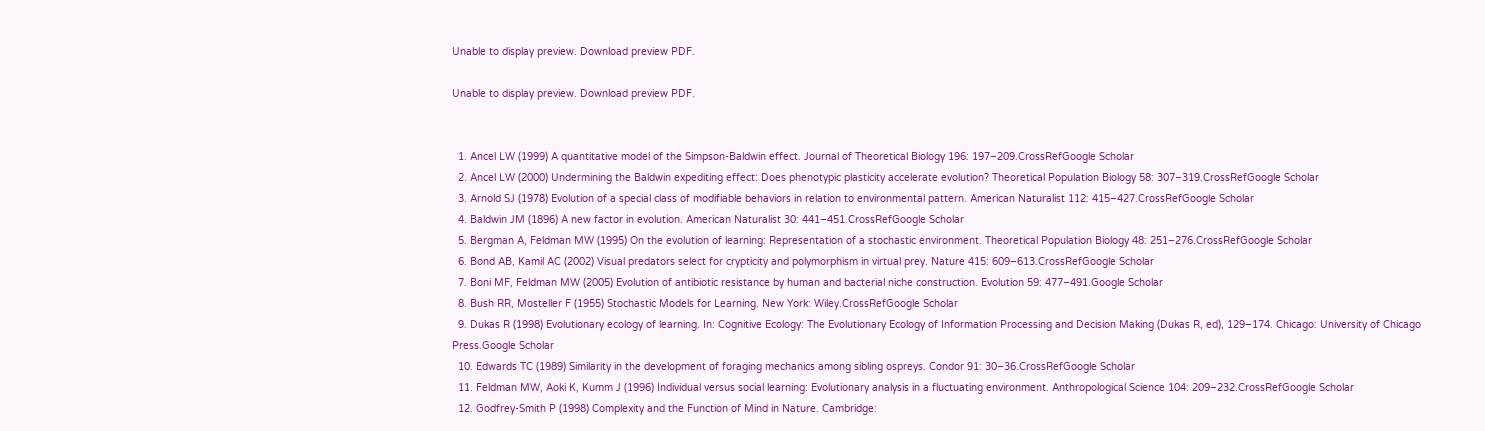Unable to display preview. Download preview PDF.

Unable to display preview. Download preview PDF.


  1. Ancel LW (1999) A quantitative model of the Simpson-Baldwin effect. Journal of Theoretical Biology 196: 197–209.CrossRefGoogle Scholar
  2. Ancel LW (2000) Undermining the Baldwin expediting effect: Does phenotypic plasticity accelerate evolution? Theoretical Population Biology 58: 307–319.CrossRefGoogle Scholar
  3. Arnold SJ (1978) Evolution of a special class of modifiable behaviors in relation to environmental pattern. American Naturalist 112: 415–427.CrossRefGoogle Scholar
  4. Baldwin JM (1896) A new factor in evolution. American Naturalist 30: 441–451.CrossRefGoogle Scholar
  5. Bergman A, Feldman MW (1995) On the evolution of learning: Representation of a stochastic environment. Theoretical Population Biology 48: 251–276.CrossRefGoogle Scholar
  6. Bond AB, Kamil AC (2002) Visual predators select for crypticity and polymorphism in virtual prey. Nature 415: 609–613.CrossRefGoogle Scholar
  7. Boni MF, Feldman MW (2005) Evolution of antibiotic resistance by human and bacterial niche construction. Evolution 59: 477–491.Google Scholar
  8. Bush RR, Mosteller F (1955) Stochastic Models for Learning. New York: Wiley.CrossRefGoogle Scholar
  9. Dukas R (1998) Evolutionary ecology of learning. In: Cognitive Ecology: The Evolutionary Ecology of Information Processing and Decision Making (Dukas R, ed), 129–174. Chicago: University of Chicago Press.Google Scholar
  10. Edwards TC (1989) Similarity in the development of foraging mechanics among sibling ospreys. Condor 91: 30–36.CrossRefGoogle Scholar
  11. Feldman MW, Aoki K, Kumm J (1996) Individual versus social learning: Evolutionary analysis in a fluctuating environment. Anthropological Science 104: 209–232.CrossRefGoogle Scholar
  12. Godfrey-Smith P (1998) Complexity and the Function of Mind in Nature. Cambridge: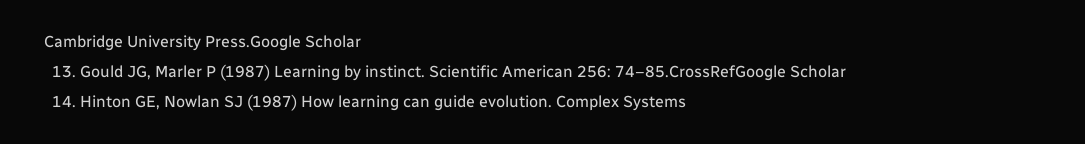Cambridge University Press.Google Scholar
  13. Gould JG, Marler P (1987) Learning by instinct. Scientific American 256: 74–85.CrossRefGoogle Scholar
  14. Hinton GE, Nowlan SJ (1987) How learning can guide evolution. Complex Systems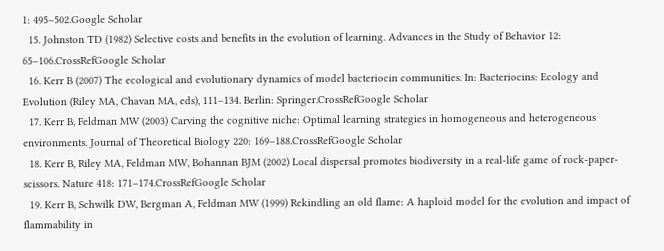1: 495–502.Google Scholar
  15. Johnston TD (1982) Selective costs and benefits in the evolution of learning. Advances in the Study of Behavior 12: 65–106.CrossRefGoogle Scholar
  16. Kerr B (2007) The ecological and evolutionary dynamics of model bacteriocin communities. In: Bacteriocins: Ecology and Evolution (Riley MA, Chavan MA, eds), 111–134. Berlin: Springer.CrossRefGoogle Scholar
  17. Kerr B, Feldman MW (2003) Carving the cognitive niche: Optimal learning strategies in homogeneous and heterogeneous environments. Journal of Theoretical Biology 220: 169–188.CrossRefGoogle Scholar
  18. Kerr B, Riley MA, Feldman MW, Bohannan BJM (2002) Local dispersal promotes biodiversity in a real-life game of rock-paper-scissors. Nature 418: 171–174.CrossRefGoogle Scholar
  19. Kerr B, Schwilk DW, Bergman A, Feldman MW (1999) Rekindling an old flame: A haploid model for the evolution and impact of flammability in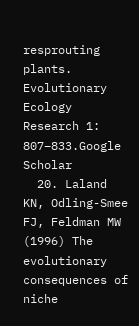resprouting plants. Evolutionary Ecology Research 1: 807–833.Google Scholar
  20. Laland KN, Odling-Smee FJ, Feldman MW (1996) The evolutionary consequences of niche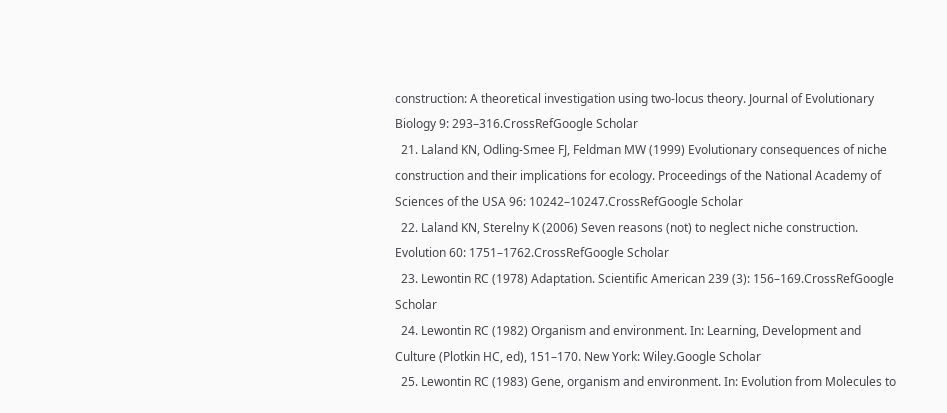construction: A theoretical investigation using two-locus theory. Journal of Evolutionary Biology 9: 293–316.CrossRefGoogle Scholar
  21. Laland KN, Odling-Smee FJ, Feldman MW (1999) Evolutionary consequences of niche construction and their implications for ecology. Proceedings of the National Academy of Sciences of the USA 96: 10242–10247.CrossRefGoogle Scholar
  22. Laland KN, Sterelny K (2006) Seven reasons (not) to neglect niche construction. Evolution 60: 1751–1762.CrossRefGoogle Scholar
  23. Lewontin RC (1978) Adaptation. Scientific American 239 (3): 156–169.CrossRefGoogle Scholar
  24. Lewontin RC (1982) Organism and environment. In: Learning, Development and Culture (Plotkin HC, ed), 151–170. New York: Wiley.Google Scholar
  25. Lewontin RC (1983) Gene, organism and environment. In: Evolution from Molecules to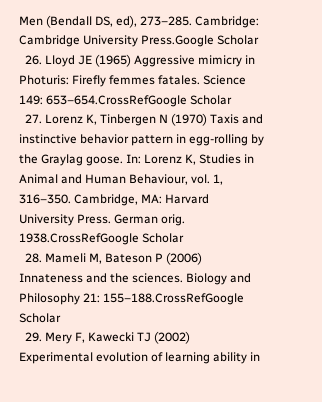Men (Bendall DS, ed), 273–285. Cambridge: Cambridge University Press.Google Scholar
  26. Lloyd JE (1965) Aggressive mimicry in Photuris: Firefly femmes fatales. Science 149: 653–654.CrossRefGoogle Scholar
  27. Lorenz K, Tinbergen N (1970) Taxis and instinctive behavior pattern in egg-rolling by the Graylag goose. In: Lorenz K, Studies in Animal and Human Behaviour, vol. 1, 316–350. Cambridge, MA: Harvard University Press. German orig. 1938.CrossRefGoogle Scholar
  28. Mameli M, Bateson P (2006) Innateness and the sciences. Biology and Philosophy 21: 155–188.CrossRefGoogle Scholar
  29. Mery F, Kawecki TJ (2002) Experimental evolution of learning ability in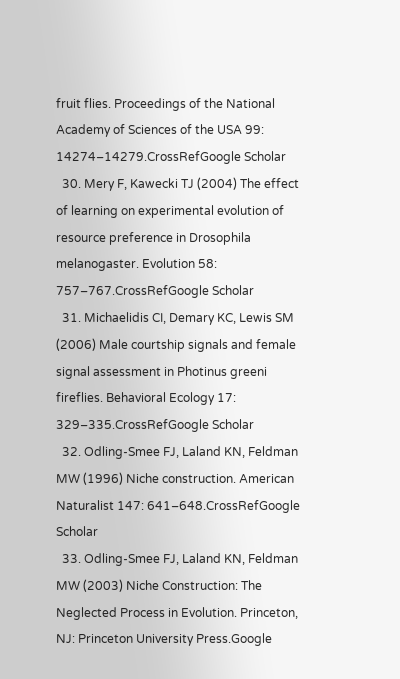fruit flies. Proceedings of the National Academy of Sciences of the USA 99: 14274–14279.CrossRefGoogle Scholar
  30. Mery F, Kawecki TJ (2004) The effect of learning on experimental evolution of resource preference in Drosophila melanogaster. Evolution 58: 757–767.CrossRefGoogle Scholar
  31. Michaelidis CI, Demary KC, Lewis SM (2006) Male courtship signals and female signal assessment in Photinus greeni fireflies. Behavioral Ecology 17: 329–335.CrossRefGoogle Scholar
  32. Odling-Smee FJ, Laland KN, Feldman MW (1996) Niche construction. American Naturalist 147: 641–648.CrossRefGoogle Scholar
  33. Odling-Smee FJ, Laland KN, Feldman MW (2003) Niche Construction: The Neglected Process in Evolution. Princeton, NJ: Princeton University Press.Google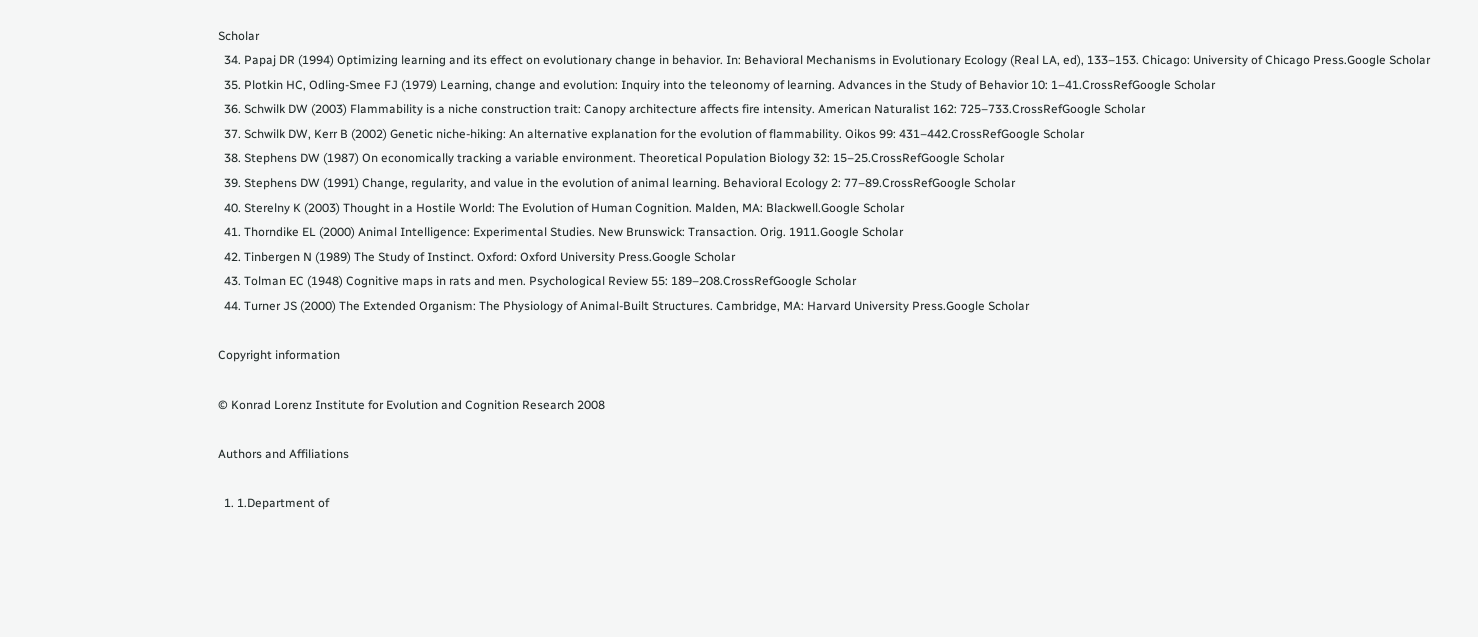Scholar
  34. Papaj DR (1994) Optimizing learning and its effect on evolutionary change in behavior. In: Behavioral Mechanisms in Evolutionary Ecology (Real LA, ed), 133–153. Chicago: University of Chicago Press.Google Scholar
  35. Plotkin HC, Odling-Smee FJ (1979) Learning, change and evolution: Inquiry into the teleonomy of learning. Advances in the Study of Behavior 10: 1–41.CrossRefGoogle Scholar
  36. Schwilk DW (2003) Flammability is a niche construction trait: Canopy architecture affects fire intensity. American Naturalist 162: 725–733.CrossRefGoogle Scholar
  37. Schwilk DW, Kerr B (2002) Genetic niche-hiking: An alternative explanation for the evolution of flammability. Oikos 99: 431–442.CrossRefGoogle Scholar
  38. Stephens DW (1987) On economically tracking a variable environment. Theoretical Population Biology 32: 15–25.CrossRefGoogle Scholar
  39. Stephens DW (1991) Change, regularity, and value in the evolution of animal learning. Behavioral Ecology 2: 77–89.CrossRefGoogle Scholar
  40. Sterelny K (2003) Thought in a Hostile World: The Evolution of Human Cognition. Malden, MA: Blackwell.Google Scholar
  41. Thorndike EL (2000) Animal Intelligence: Experimental Studies. New Brunswick: Transaction. Orig. 1911.Google Scholar
  42. Tinbergen N (1989) The Study of Instinct. Oxford: Oxford University Press.Google Scholar
  43. Tolman EC (1948) Cognitive maps in rats and men. Psychological Review 55: 189–208.CrossRefGoogle Scholar
  44. Turner JS (2000) The Extended Organism: The Physiology of Animal-Built Structures. Cambridge, MA: Harvard University Press.Google Scholar

Copyright information

© Konrad Lorenz Institute for Evolution and Cognition Research 2008

Authors and Affiliations

  1. 1.Department of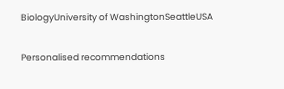BiologyUniversity of WashingtonSeattleUSA

Personalised recommendations